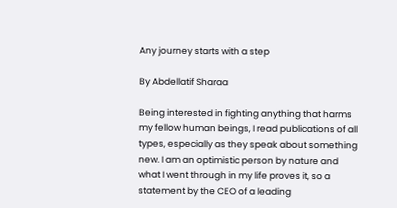Any journey starts with a step

By Abdellatif Sharaa

Being interested in fighting anything that harms my fellow human beings, I read publications of all types, especially as they speak about something new. I am an optimistic person by nature and what I went through in my life proves it, so a statement by the CEO of a leading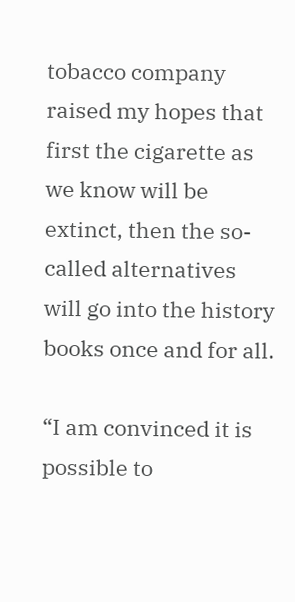tobacco company raised my hopes that first the cigarette as we know will be extinct, then the so-called alternatives will go into the history books once and for all.

“I am convinced it is possible to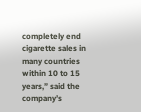completely end cigarette sales in many countries within 10 to 15 years,” said the company’s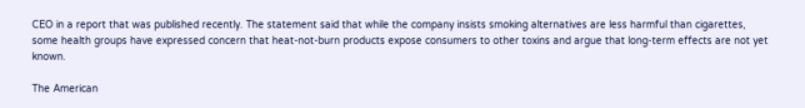CEO in a report that was published recently. The statement said that while the company insists smoking alternatives are less harmful than cigarettes, some health groups have expressed concern that heat-not-burn products expose consumers to other toxins and argue that long-term effects are not yet known.

The American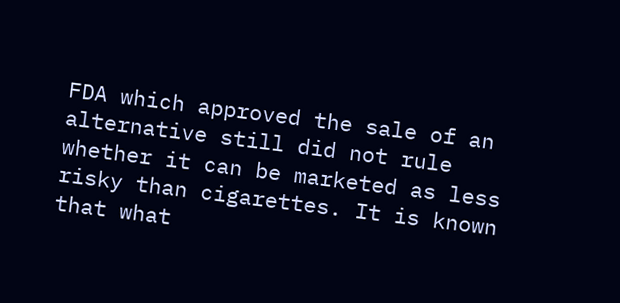FDA which approved the sale of an alternative still did not rule whether it can be marketed as less risky than cigarettes. It is known that what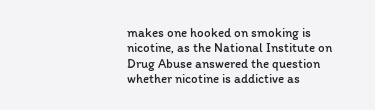makes one hooked on smoking is nicotine, as the National Institute on Drug Abuse answered the question whether nicotine is addictive as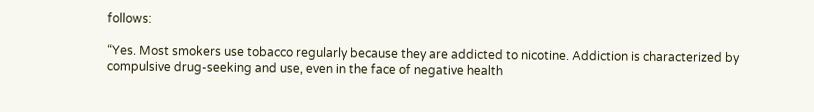follows:

“Yes. Most smokers use tobacco regularly because they are addicted to nicotine. Addiction is characterized by compulsive drug-seeking and use, even in the face of negative health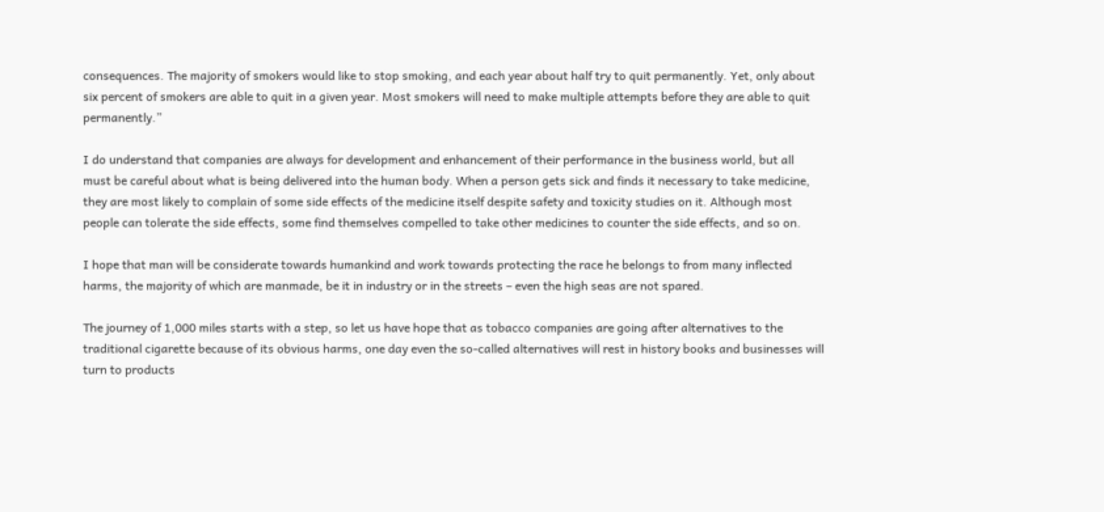consequences. The majority of smokers would like to stop smoking, and each year about half try to quit permanently. Yet, only about six percent of smokers are able to quit in a given year. Most smokers will need to make multiple attempts before they are able to quit permanently.”

I do understand that companies are always for development and enhancement of their performance in the business world, but all must be careful about what is being delivered into the human body. When a person gets sick and finds it necessary to take medicine, they are most likely to complain of some side effects of the medicine itself despite safety and toxicity studies on it. Although most people can tolerate the side effects, some find themselves compelled to take other medicines to counter the side effects, and so on.

I hope that man will be considerate towards humankind and work towards protecting the race he belongs to from many inflected harms, the majority of which are manmade, be it in industry or in the streets – even the high seas are not spared.

The journey of 1,000 miles starts with a step, so let us have hope that as tobacco companies are going after alternatives to the traditional cigarette because of its obvious harms, one day even the so-called alternatives will rest in history books and businesses will turn to products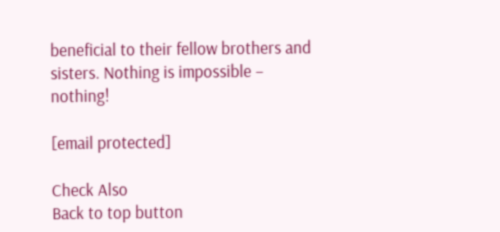beneficial to their fellow brothers and sisters. Nothing is impossible – nothing!

[email protected]

Check Also
Back to top button